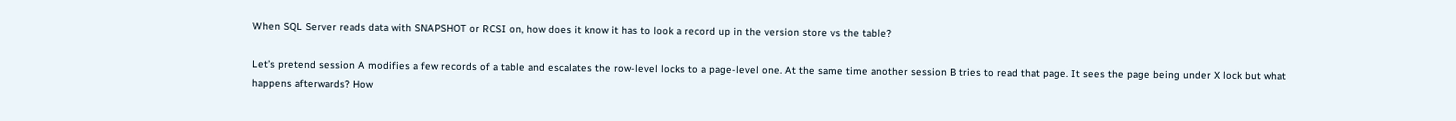When SQL Server reads data with SNAPSHOT or RCSI on, how does it know it has to look a record up in the version store vs the table?

Let’s pretend session A modifies a few records of a table and escalates the row-level locks to a page-level one. At the same time another session B tries to read that page. It sees the page being under X lock but what happens afterwards? How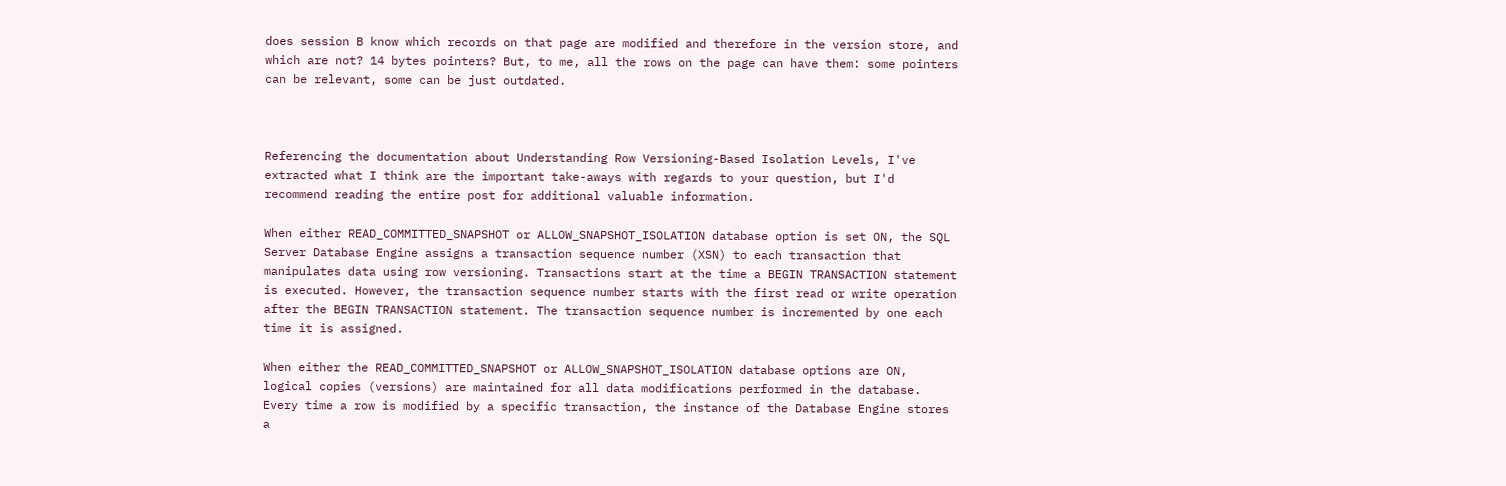does session B know which records on that page are modified and therefore in the version store, and which are not? 14 bytes pointers? But, to me, all the rows on the page can have them: some pointers can be relevant, some can be just outdated.



Referencing the documentation about Understanding Row Versioning-Based Isolation Levels, I've extracted what I think are the important take-aways with regards to your question, but I'd recommend reading the entire post for additional valuable information.

When either READ_COMMITTED_SNAPSHOT or ALLOW_SNAPSHOT_ISOLATION database option is set ON, the SQL Server Database Engine assigns a transaction sequence number (XSN) to each transaction that manipulates data using row versioning. Transactions start at the time a BEGIN TRANSACTION statement is executed. However, the transaction sequence number starts with the first read or write operation after the BEGIN TRANSACTION statement. The transaction sequence number is incremented by one each time it is assigned.

When either the READ_COMMITTED_SNAPSHOT or ALLOW_SNAPSHOT_ISOLATION database options are ON, logical copies (versions) are maintained for all data modifications performed in the database. Every time a row is modified by a specific transaction, the instance of the Database Engine stores a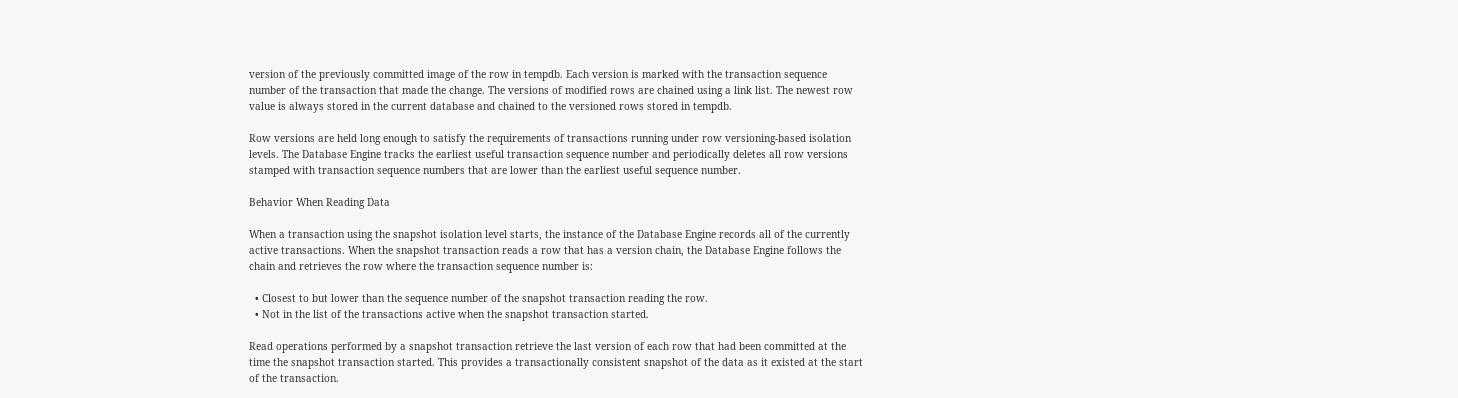version of the previously committed image of the row in tempdb. Each version is marked with the transaction sequence number of the transaction that made the change. The versions of modified rows are chained using a link list. The newest row value is always stored in the current database and chained to the versioned rows stored in tempdb.

Row versions are held long enough to satisfy the requirements of transactions running under row versioning-based isolation levels. The Database Engine tracks the earliest useful transaction sequence number and periodically deletes all row versions stamped with transaction sequence numbers that are lower than the earliest useful sequence number.

Behavior When Reading Data

When a transaction using the snapshot isolation level starts, the instance of the Database Engine records all of the currently active transactions. When the snapshot transaction reads a row that has a version chain, the Database Engine follows the chain and retrieves the row where the transaction sequence number is:

  • Closest to but lower than the sequence number of the snapshot transaction reading the row.
  • Not in the list of the transactions active when the snapshot transaction started.

Read operations performed by a snapshot transaction retrieve the last version of each row that had been committed at the time the snapshot transaction started. This provides a transactionally consistent snapshot of the data as it existed at the start of the transaction.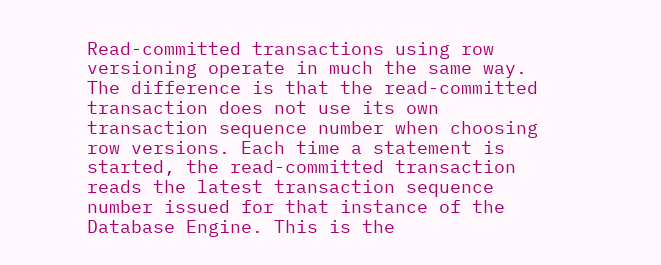Read-committed transactions using row versioning operate in much the same way. The difference is that the read-committed transaction does not use its own transaction sequence number when choosing row versions. Each time a statement is started, the read-committed transaction reads the latest transaction sequence number issued for that instance of the Database Engine. This is the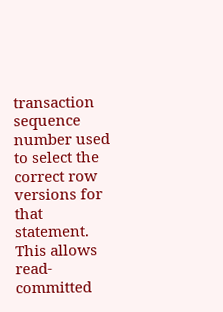transaction sequence number used to select the correct row versions for that statement. This allows read-committed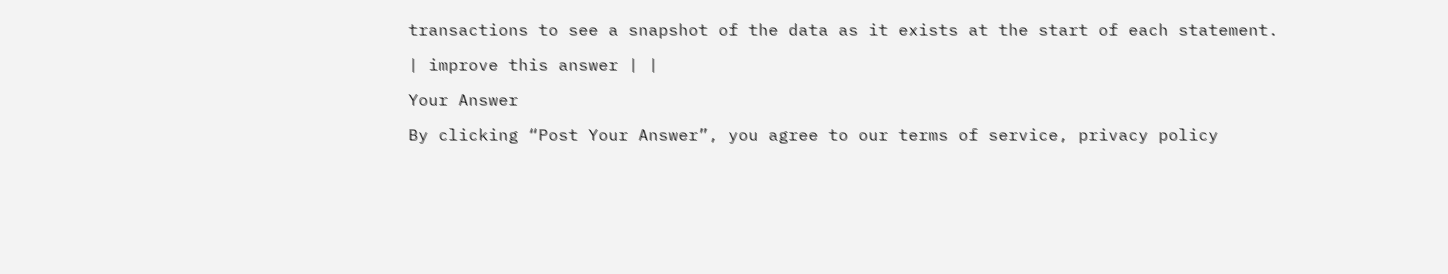transactions to see a snapshot of the data as it exists at the start of each statement.

| improve this answer | |

Your Answer

By clicking “Post Your Answer”, you agree to our terms of service, privacy policy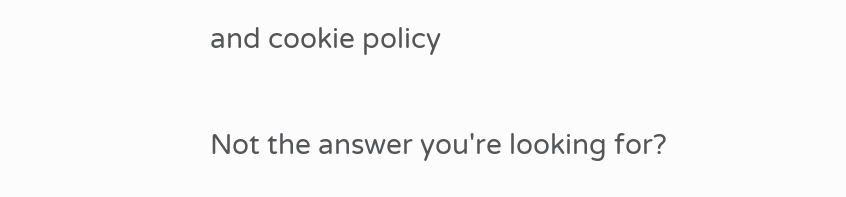and cookie policy

Not the answer you're looking for?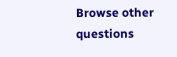Browse other questions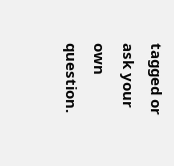tagged or ask your own question.